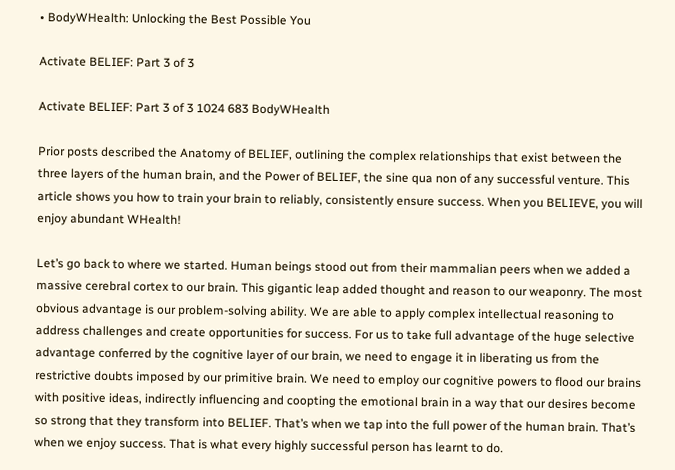• BodyWHealth: Unlocking the Best Possible You

Activate BELIEF: Part 3 of 3

Activate BELIEF: Part 3 of 3 1024 683 BodyWHealth

Prior posts described the Anatomy of BELIEF, outlining the complex relationships that exist between the three layers of the human brain, and the Power of BELIEF, the sine qua non of any successful venture. This article shows you how to train your brain to reliably, consistently ensure success. When you BELIEVE, you will enjoy abundant WHealth!

Let’s go back to where we started. Human beings stood out from their mammalian peers when we added a massive cerebral cortex to our brain. This gigantic leap added thought and reason to our weaponry. The most obvious advantage is our problem-solving ability. We are able to apply complex intellectual reasoning to address challenges and create opportunities for success. For us to take full advantage of the huge selective advantage conferred by the cognitive layer of our brain, we need to engage it in liberating us from the restrictive doubts imposed by our primitive brain. We need to employ our cognitive powers to flood our brains with positive ideas, indirectly influencing and coopting the emotional brain in a way that our desires become so strong that they transform into BELIEF. That’s when we tap into the full power of the human brain. That’s when we enjoy success. That is what every highly successful person has learnt to do.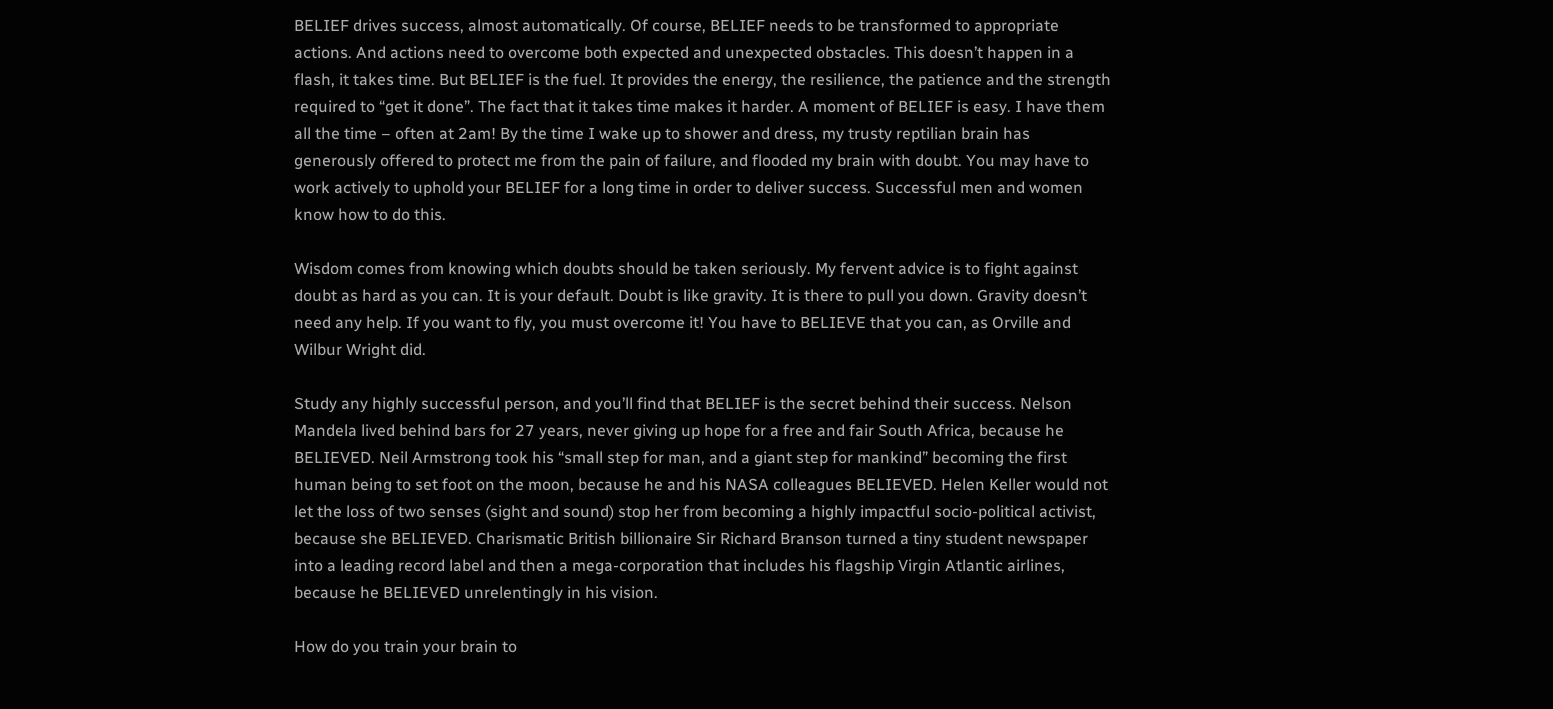BELIEF drives success, almost automatically. Of course, BELIEF needs to be transformed to appropriate actions. And actions need to overcome both expected and unexpected obstacles. This doesn’t happen in a flash, it takes time. But BELIEF is the fuel. It provides the energy, the resilience, the patience and the strength required to “get it done”. The fact that it takes time makes it harder. A moment of BELIEF is easy. I have them all the time – often at 2am! By the time I wake up to shower and dress, my trusty reptilian brain has generously offered to protect me from the pain of failure, and flooded my brain with doubt. You may have to work actively to uphold your BELIEF for a long time in order to deliver success. Successful men and women know how to do this.

Wisdom comes from knowing which doubts should be taken seriously. My fervent advice is to fight against doubt as hard as you can. It is your default. Doubt is like gravity. It is there to pull you down. Gravity doesn’t need any help. If you want to fly, you must overcome it! You have to BELIEVE that you can, as Orville and Wilbur Wright did.

Study any highly successful person, and you’ll find that BELIEF is the secret behind their success. Nelson Mandela lived behind bars for 27 years, never giving up hope for a free and fair South Africa, because he BELIEVED. Neil Armstrong took his “small step for man, and a giant step for mankind” becoming the first human being to set foot on the moon, because he and his NASA colleagues BELIEVED. Helen Keller would not let the loss of two senses (sight and sound) stop her from becoming a highly impactful socio-political activist, because she BELIEVED. Charismatic British billionaire Sir Richard Branson turned a tiny student newspaper into a leading record label and then a mega-corporation that includes his flagship Virgin Atlantic airlines, because he BELIEVED unrelentingly in his vision.

How do you train your brain to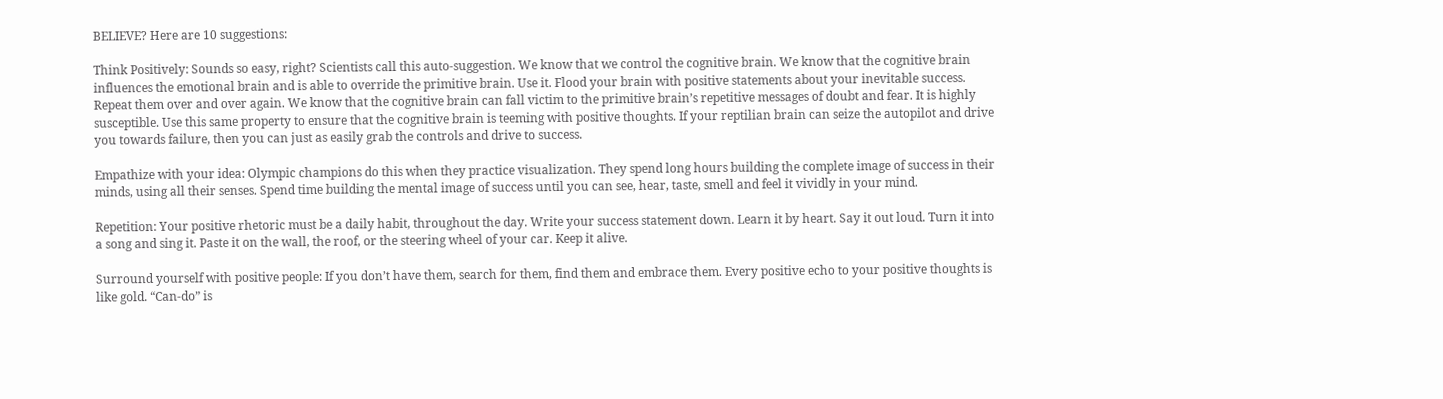BELIEVE? Here are 10 suggestions:

Think Positively: Sounds so easy, right? Scientists call this auto-suggestion. We know that we control the cognitive brain. We know that the cognitive brain influences the emotional brain and is able to override the primitive brain. Use it. Flood your brain with positive statements about your inevitable success. Repeat them over and over again. We know that the cognitive brain can fall victim to the primitive brain’s repetitive messages of doubt and fear. It is highly susceptible. Use this same property to ensure that the cognitive brain is teeming with positive thoughts. If your reptilian brain can seize the autopilot and drive you towards failure, then you can just as easily grab the controls and drive to success.

Empathize with your idea: Olympic champions do this when they practice visualization. They spend long hours building the complete image of success in their minds, using all their senses. Spend time building the mental image of success until you can see, hear, taste, smell and feel it vividly in your mind.

Repetition: Your positive rhetoric must be a daily habit, throughout the day. Write your success statement down. Learn it by heart. Say it out loud. Turn it into a song and sing it. Paste it on the wall, the roof, or the steering wheel of your car. Keep it alive.

Surround yourself with positive people: If you don’t have them, search for them, find them and embrace them. Every positive echo to your positive thoughts is like gold. “Can-do” is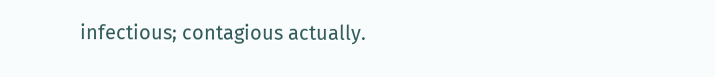infectious; contagious actually.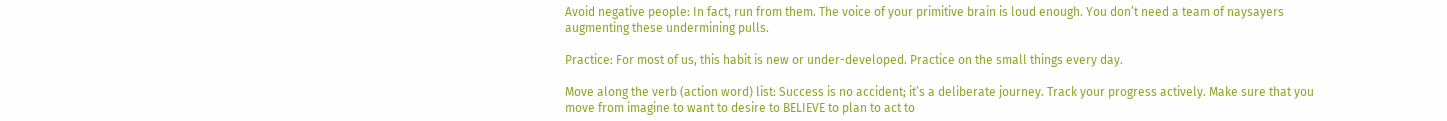Avoid negative people: In fact, run from them. The voice of your primitive brain is loud enough. You don’t need a team of naysayers augmenting these undermining pulls.

Practice: For most of us, this habit is new or under-developed. Practice on the small things every day.

Move along the verb (action word) list: Success is no accident; it’s a deliberate journey. Track your progress actively. Make sure that you move from imagine to want to desire to BELIEVE to plan to act to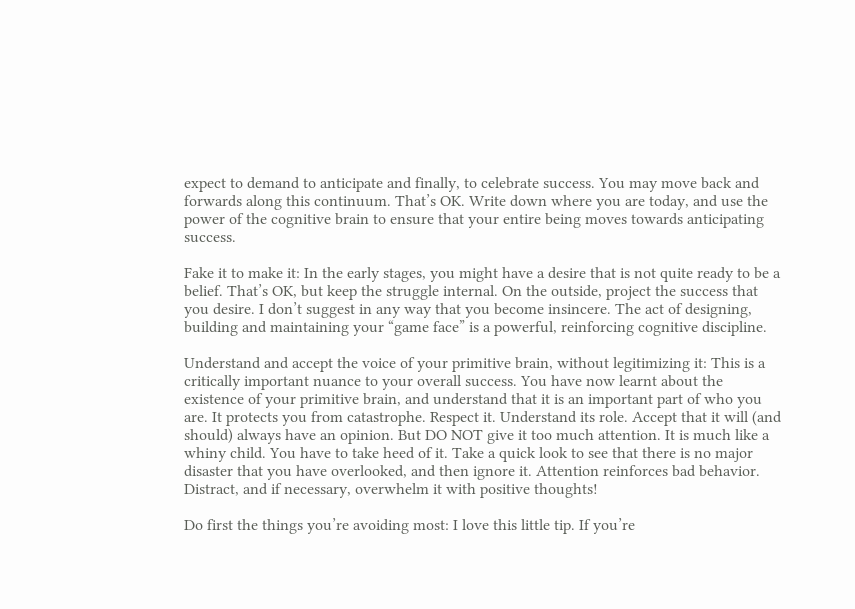expect to demand to anticipate and finally, to celebrate success. You may move back and forwards along this continuum. That’s OK. Write down where you are today, and use the power of the cognitive brain to ensure that your entire being moves towards anticipating success.

Fake it to make it: In the early stages, you might have a desire that is not quite ready to be a belief. That’s OK, but keep the struggle internal. On the outside, project the success that you desire. I don’t suggest in any way that you become insincere. The act of designing, building and maintaining your “game face” is a powerful, reinforcing cognitive discipline.

Understand and accept the voice of your primitive brain, without legitimizing it: This is a critically important nuance to your overall success. You have now learnt about the existence of your primitive brain, and understand that it is an important part of who you are. It protects you from catastrophe. Respect it. Understand its role. Accept that it will (and should) always have an opinion. But DO NOT give it too much attention. It is much like a whiny child. You have to take heed of it. Take a quick look to see that there is no major disaster that you have overlooked, and then ignore it. Attention reinforces bad behavior. Distract, and if necessary, overwhelm it with positive thoughts!

Do first the things you’re avoiding most: I love this little tip. If you’re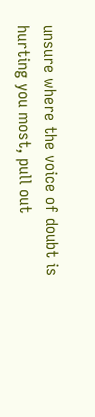unsure where the voice of doubt is hurting you most, pull out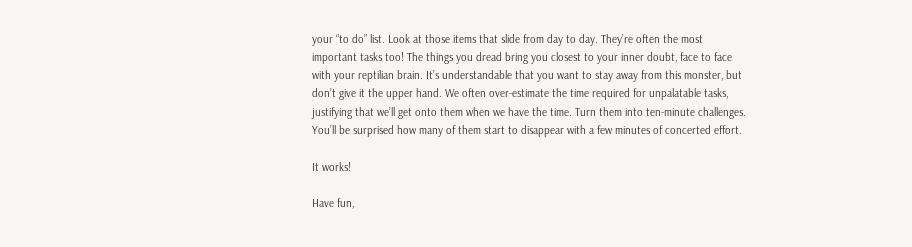your “to do” list. Look at those items that slide from day to day. They’re often the most important tasks too! The things you dread bring you closest to your inner doubt, face to face with your reptilian brain. It’s understandable that you want to stay away from this monster, but don’t give it the upper hand. We often over-estimate the time required for unpalatable tasks, justifying that we’ll get onto them when we have the time. Turn them into ten-minute challenges. You’ll be surprised how many of them start to disappear with a few minutes of concerted effort.

It works!

Have fun,